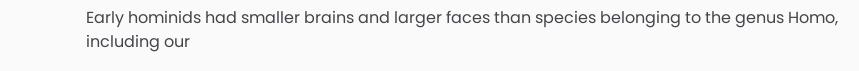Early hominids had smaller brains and larger faces than species belonging to the genus Homo, including our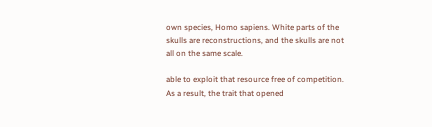own species, Homo sapiens. White parts of the skulls are reconstructions, and the skulls are not all on the same scale.

able to exploit that resource free of competition. As a result, the trait that opened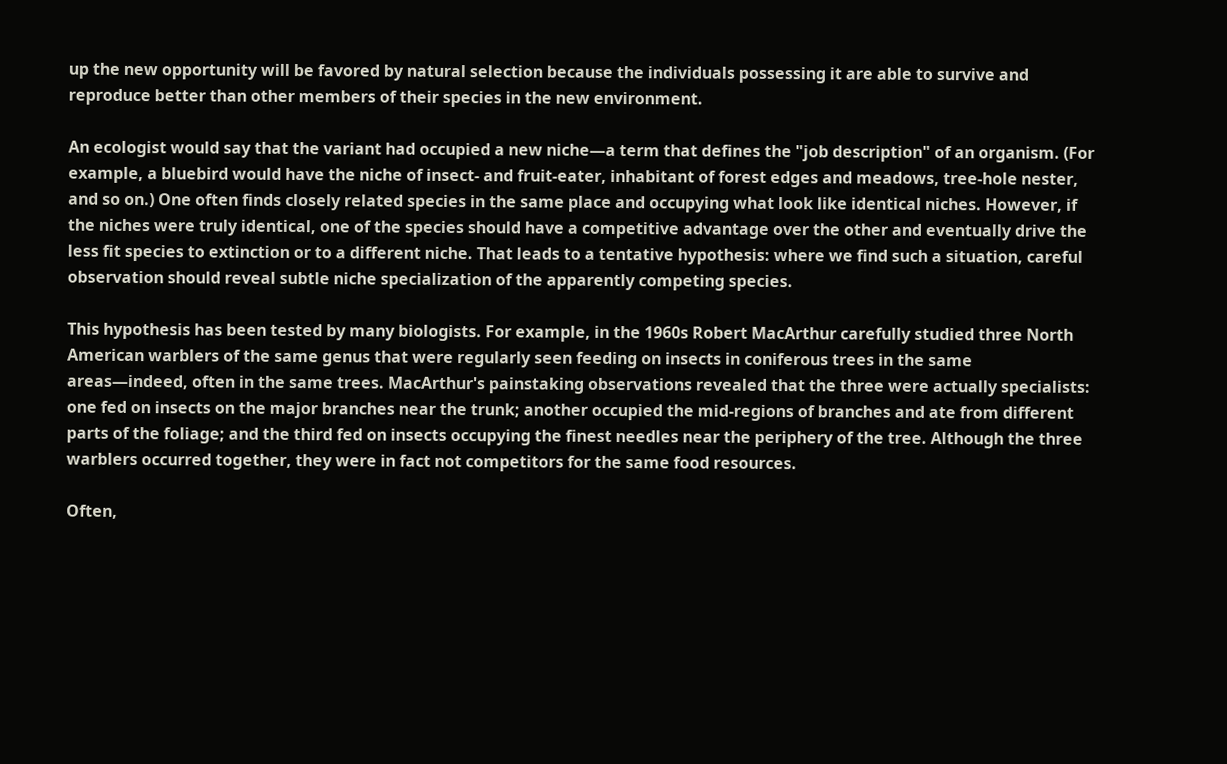up the new opportunity will be favored by natural selection because the individuals possessing it are able to survive and reproduce better than other members of their species in the new environment.

An ecologist would say that the variant had occupied a new niche—a term that defines the "job description" of an organism. (For example, a bluebird would have the niche of insect- and fruit-eater, inhabitant of forest edges and meadows, tree-hole nester, and so on.) One often finds closely related species in the same place and occupying what look like identical niches. However, if the niches were truly identical, one of the species should have a competitive advantage over the other and eventually drive the less fit species to extinction or to a different niche. That leads to a tentative hypothesis: where we find such a situation, careful observation should reveal subtle niche specialization of the apparently competing species.

This hypothesis has been tested by many biologists. For example, in the 1960s Robert MacArthur carefully studied three North American warblers of the same genus that were regularly seen feeding on insects in coniferous trees in the same areas—indeed, often in the same trees. MacArthur's painstaking observations revealed that the three were actually specialists: one fed on insects on the major branches near the trunk; another occupied the mid-regions of branches and ate from different parts of the foliage; and the third fed on insects occupying the finest needles near the periphery of the tree. Although the three warblers occurred together, they were in fact not competitors for the same food resources.

Often,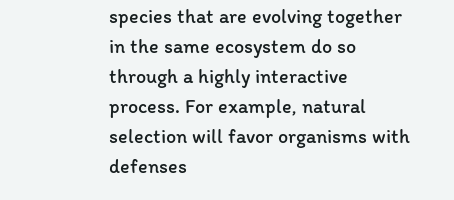species that are evolving together in the same ecosystem do so through a highly interactive process. For example, natural selection will favor organisms with defenses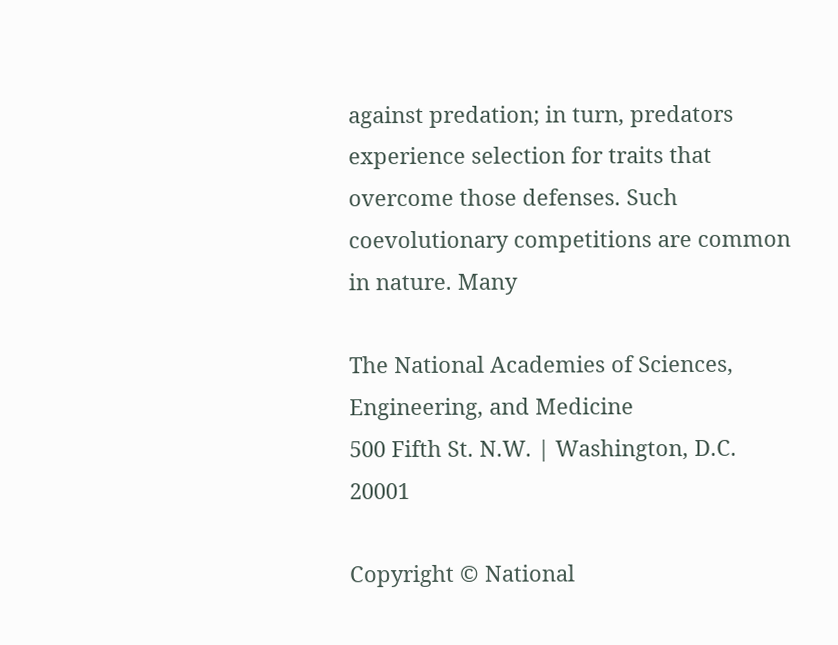against predation; in turn, predators experience selection for traits that overcome those defenses. Such coevolutionary competitions are common in nature. Many

The National Academies of Sciences, Engineering, and Medicine
500 Fifth St. N.W. | Washington, D.C. 20001

Copyright © National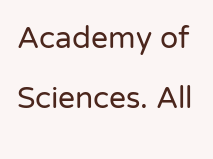Academy of Sciences. All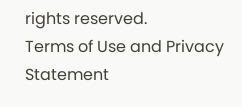rights reserved.
Terms of Use and Privacy Statement